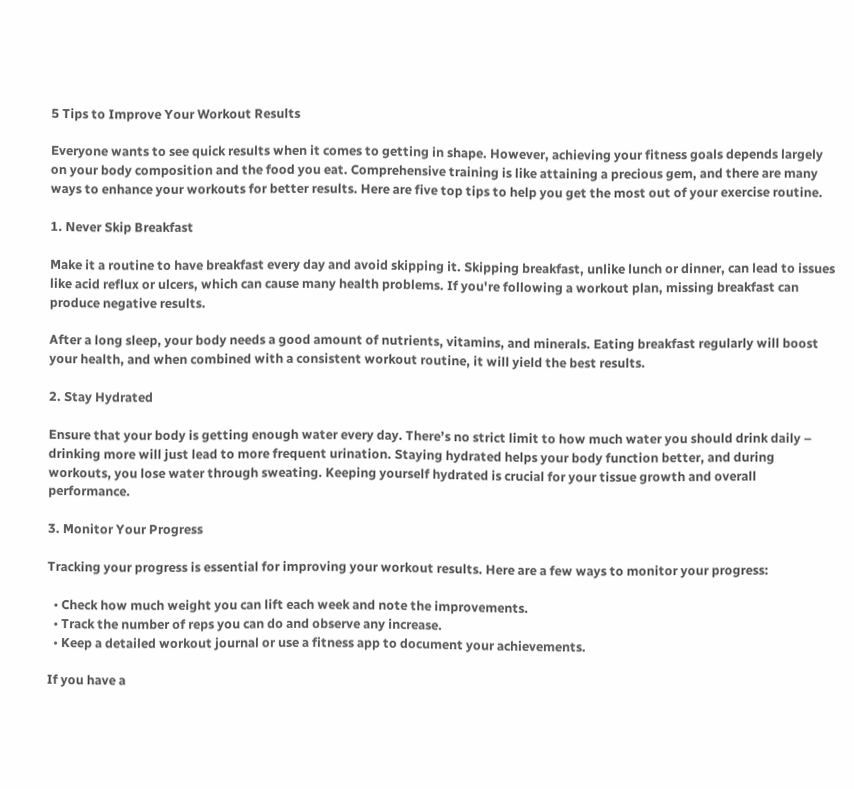5 Tips to Improve Your Workout Results

Everyone wants to see quick results when it comes to getting in shape. However, achieving your fitness goals depends largely on your body composition and the food you eat. Comprehensive training is like attaining a precious gem, and there are many ways to enhance your workouts for better results. Here are five top tips to help you get the most out of your exercise routine.

1. Never Skip Breakfast

Make it a routine to have breakfast every day and avoid skipping it. Skipping breakfast, unlike lunch or dinner, can lead to issues like acid reflux or ulcers, which can cause many health problems. If you're following a workout plan, missing breakfast can produce negative results.

After a long sleep, your body needs a good amount of nutrients, vitamins, and minerals. Eating breakfast regularly will boost your health, and when combined with a consistent workout routine, it will yield the best results.

2. Stay Hydrated

Ensure that your body is getting enough water every day. There’s no strict limit to how much water you should drink daily – drinking more will just lead to more frequent urination. Staying hydrated helps your body function better, and during workouts, you lose water through sweating. Keeping yourself hydrated is crucial for your tissue growth and overall performance.

3. Monitor Your Progress

Tracking your progress is essential for improving your workout results. Here are a few ways to monitor your progress:

  • Check how much weight you can lift each week and note the improvements.
  • Track the number of reps you can do and observe any increase.
  • Keep a detailed workout journal or use a fitness app to document your achievements.

If you have a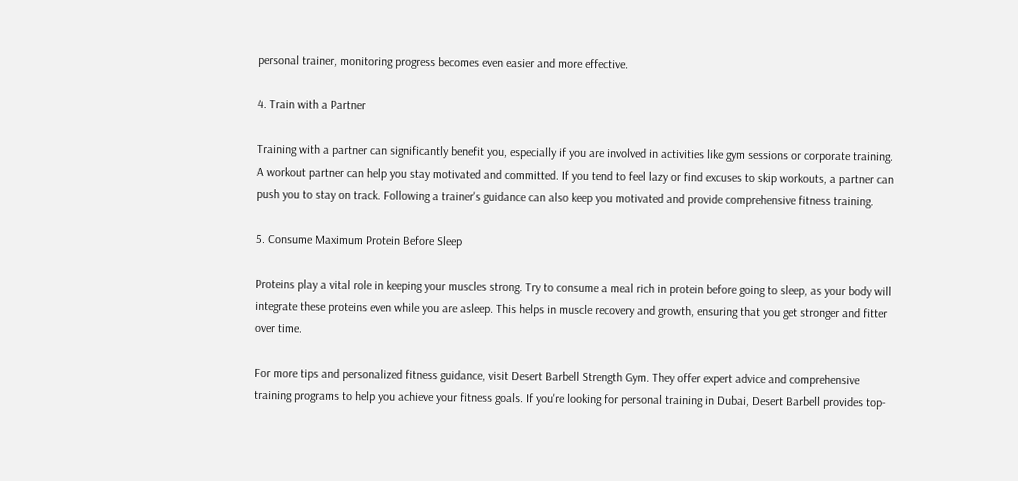personal trainer, monitoring progress becomes even easier and more effective.

4. Train with a Partner

Training with a partner can significantly benefit you, especially if you are involved in activities like gym sessions or corporate training. A workout partner can help you stay motivated and committed. If you tend to feel lazy or find excuses to skip workouts, a partner can push you to stay on track. Following a trainer's guidance can also keep you motivated and provide comprehensive fitness training.

5. Consume Maximum Protein Before Sleep

Proteins play a vital role in keeping your muscles strong. Try to consume a meal rich in protein before going to sleep, as your body will integrate these proteins even while you are asleep. This helps in muscle recovery and growth, ensuring that you get stronger and fitter over time.

For more tips and personalized fitness guidance, visit Desert Barbell Strength Gym. They offer expert advice and comprehensive training programs to help you achieve your fitness goals. If you're looking for personal training in Dubai, Desert Barbell provides top-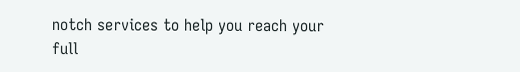notch services to help you reach your full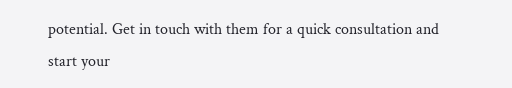potential. Get in touch with them for a quick consultation and start your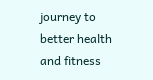journey to better health and fitness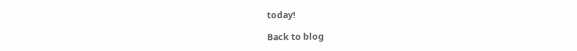today!

Back to blog